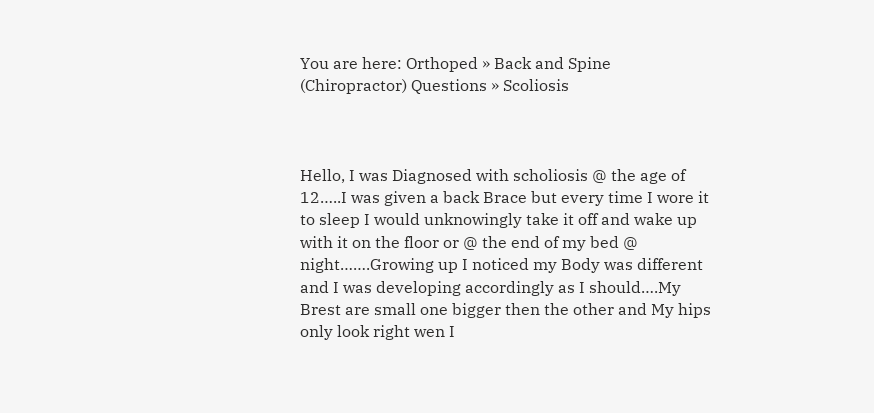You are here: Orthoped » Back and Spine (Chiropractor) Questions » Scoliosis



Hello, I was Diagnosed with scholiosis @ the age of 12…..I was given a back Brace but every time I wore it to sleep I would unknowingly take it off and wake up with it on the floor or @ the end of my bed @ night…….Growing up I noticed my Body was different and I was developing accordingly as I should….My Brest are small one bigger then the other and My hips only look right wen I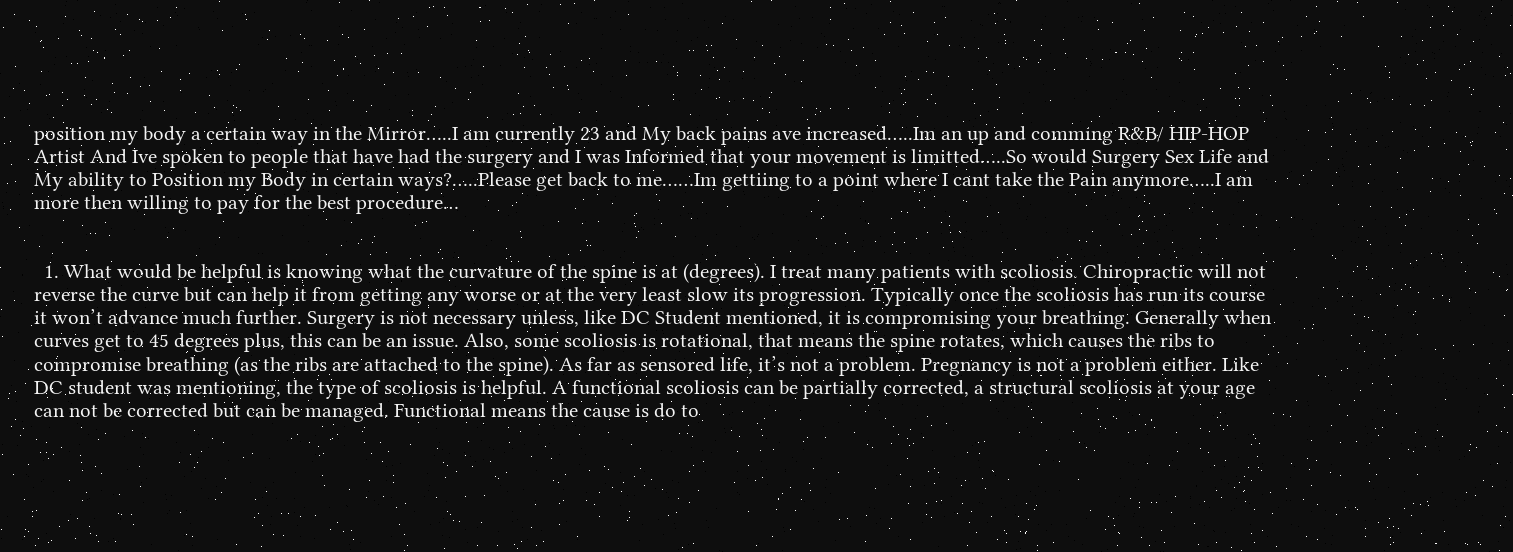position my body a certain way in the Mirror…..I am currently 23 and My back pains ave increased…..Im an up and comming R&B/ HIP-HOP Artist And Ive spoken to people that have had the surgery and I was Informed that your movement is limitted…..So would Surgery Sex Life and My ability to Position my Body in certain ways?…..Please get back to me……Im gettiing to a point where I cant take the Pain anymore…..I am more then willing to pay for the best procedure…


  1. What would be helpful is knowing what the curvature of the spine is at (degrees). I treat many patients with scoliosis. Chiropractic will not reverse the curve but can help it from getting any worse or at the very least slow its progression. Typically once the scoliosis has run its course it won’t advance much further. Surgery is not necessary unless, like DC Student mentioned, it is compromising your breathing. Generally when curves get to 45 degrees plus, this can be an issue. Also, some scoliosis is rotational, that means the spine rotates, which causes the ribs to compromise breathing (as the ribs are attached to the spine). As far as sensored life, it’s not a problem. Pregnancy is not a problem either. Like DC student was mentioning, the type of scoliosis is helpful. A functional scoliosis can be partially corrected, a structural scoliosis at your age can not be corrected but can be managed. Functional means the cause is do to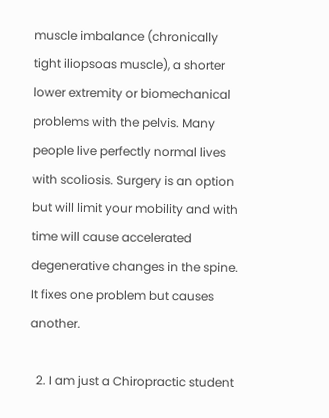muscle imbalance (chronically tight iliopsoas muscle), a shorter lower extremity or biomechanical problems with the pelvis. Many people live perfectly normal lives with scoliosis. Surgery is an option but will limit your mobility and with time will cause accelerated degenerative changes in the spine. It fixes one problem but causes another.

  2. I am just a Chiropractic student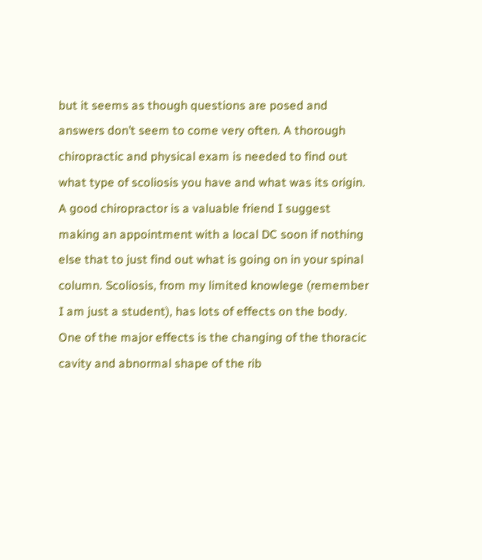but it seems as though questions are posed and answers don’t seem to come very often. A thorough chiropractic and physical exam is needed to find out what type of scoliosis you have and what was its origin. A good chiropractor is a valuable friend I suggest making an appointment with a local DC soon if nothing else that to just find out what is going on in your spinal column. Scoliosis, from my limited knowlege (remember I am just a student), has lots of effects on the body. One of the major effects is the changing of the thoracic cavity and abnormal shape of the rib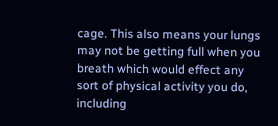cage. This also means your lungs may not be getting full when you breath which would effect any sort of physical activity you do, including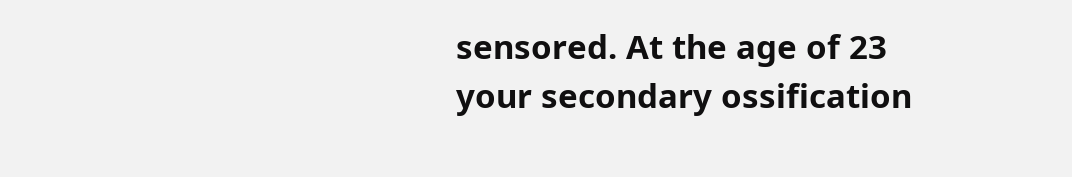sensored. At the age of 23 your secondary ossification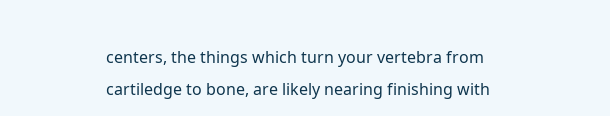centers, the things which turn your vertebra from cartiledge to bone, are likely nearing finishing with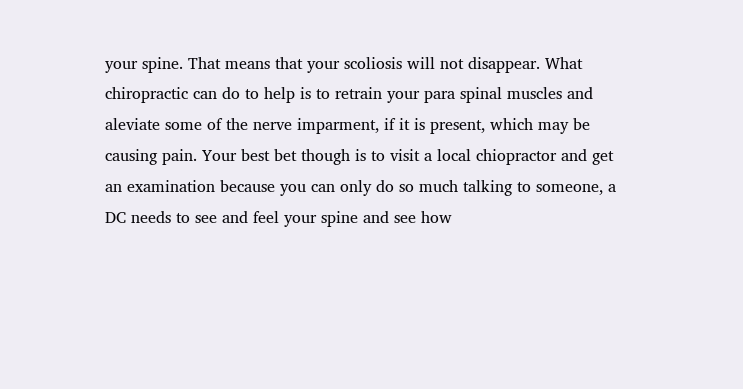your spine. That means that your scoliosis will not disappear. What chiropractic can do to help is to retrain your para spinal muscles and aleviate some of the nerve imparment, if it is present, which may be causing pain. Your best bet though is to visit a local chiopractor and get an examination because you can only do so much talking to someone, a DC needs to see and feel your spine and see how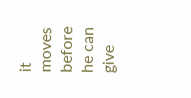it moves before he can give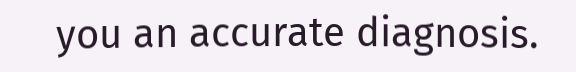you an accurate diagnosis.